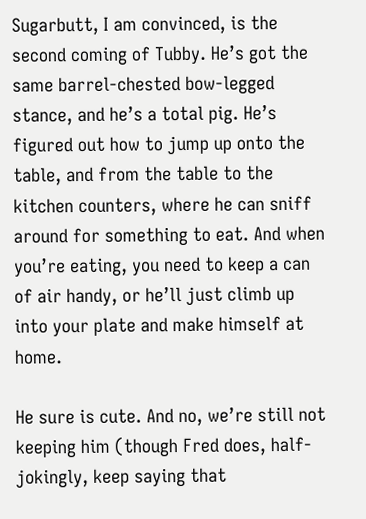Sugarbutt, I am convinced, is the second coming of Tubby. He’s got the same barrel-chested bow-legged stance, and he’s a total pig. He’s figured out how to jump up onto the table, and from the table to the kitchen counters, where he can sniff around for something to eat. And when you’re eating, you need to keep a can of air handy, or he’ll just climb up into your plate and make himself at home.

He sure is cute. And no, we’re still not keeping him (though Fred does, half-jokingly, keep saying that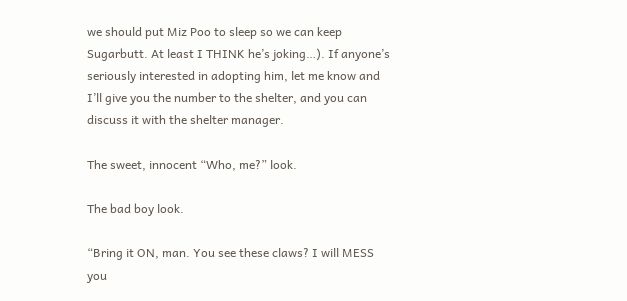we should put Miz Poo to sleep so we can keep Sugarbutt. At least I THINK he’s joking…). If anyone’s seriously interested in adopting him, let me know and I’ll give you the number to the shelter, and you can discuss it with the shelter manager.

The sweet, innocent “Who, me?” look.

The bad boy look.

“Bring it ON, man. You see these claws? I will MESS you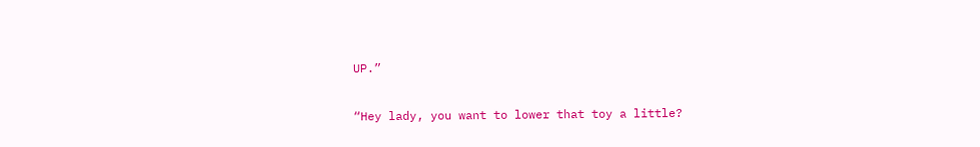UP.”

“Hey lady, you want to lower that toy a little?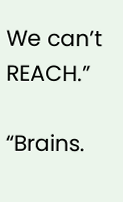We can’t REACH.”

“Brains.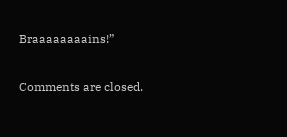Braaaaaaaains!”

Comments are closed.